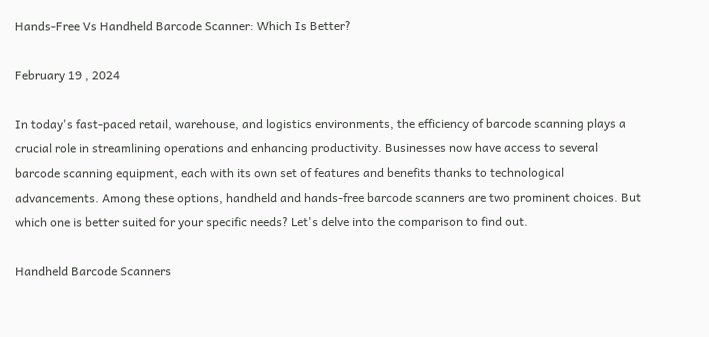Hands-Free Vs Handheld Barcode Scanner: Which Is Better?

February 19 , 2024

In today's fast-paced retail, warehouse, and logistics environments, the efficiency of barcode scanning plays a crucial role in streamlining operations and enhancing productivity. Businesses now have access to several barcode scanning equipment, each with its own set of features and benefits thanks to technological advancements. Among these options, handheld and hands-free barcode scanners are two prominent choices. But which one is better suited for your specific needs? Let's delve into the comparison to find out.

Handheld Barcode Scanners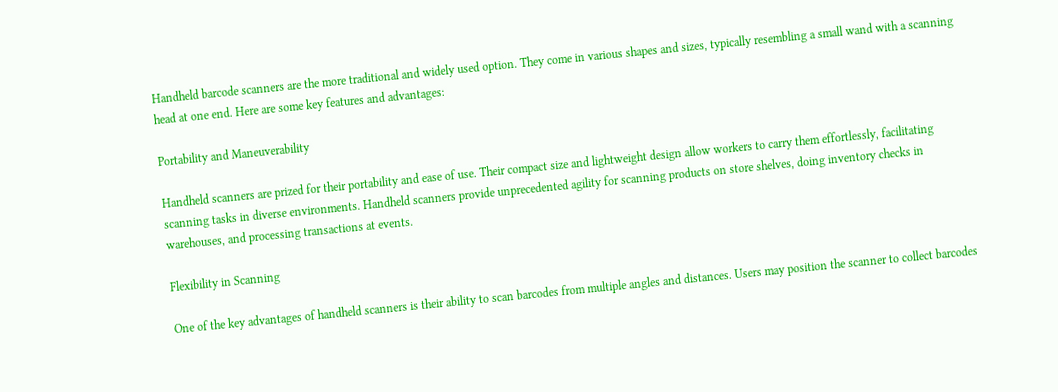Handheld barcode scanners are the more traditional and widely used option. They come in various shapes and sizes, typically resembling a small wand with a scanning head at one end. Here are some key features and advantages:

Portability and Maneuverability

Handheld scanners are prized for their portability and ease of use. Their compact size and lightweight design allow workers to carry them effortlessly, facilitating scanning tasks in diverse environments. Handheld scanners provide unprecedented agility for scanning products on store shelves, doing inventory checks in warehouses, and processing transactions at events.

Flexibility in Scanning

One of the key advantages of handheld scanners is their ability to scan barcodes from multiple angles and distances. Users may position the scanner to collect barcodes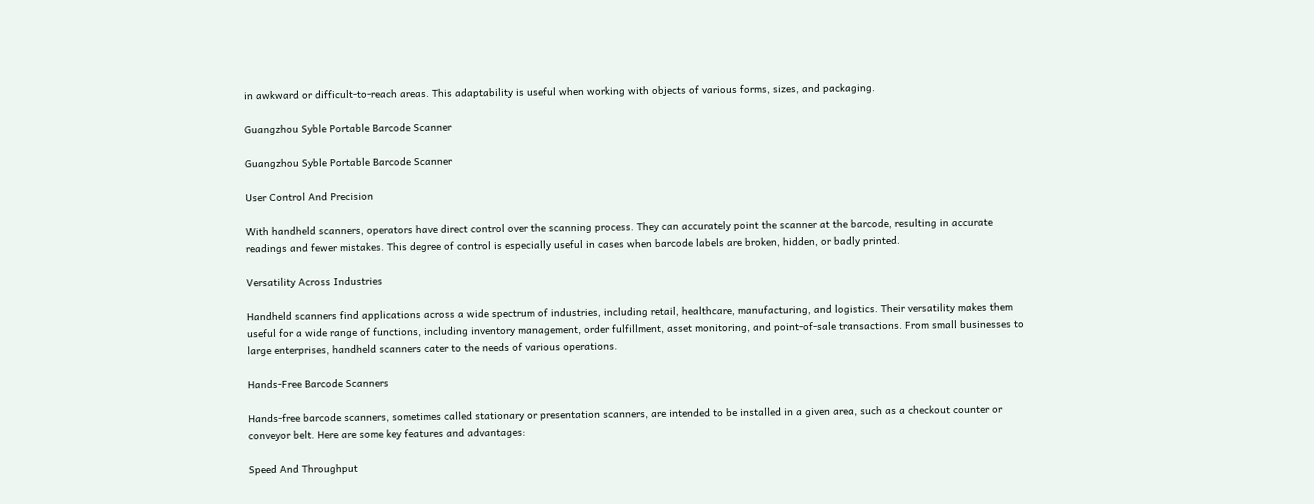in awkward or difficult-to-reach areas. This adaptability is useful when working with objects of various forms, sizes, and packaging.

Guangzhou Syble Portable Barcode Scanner

Guangzhou Syble Portable Barcode Scanner

User Control And Precision

With handheld scanners, operators have direct control over the scanning process. They can accurately point the scanner at the barcode, resulting in accurate readings and fewer mistakes. This degree of control is especially useful in cases when barcode labels are broken, hidden, or badly printed.

Versatility Across Industries

Handheld scanners find applications across a wide spectrum of industries, including retail, healthcare, manufacturing, and logistics. Their versatility makes them useful for a wide range of functions, including inventory management, order fulfillment, asset monitoring, and point-of-sale transactions. From small businesses to large enterprises, handheld scanners cater to the needs of various operations.

Hands-Free Barcode Scanners

Hands-free barcode scanners, sometimes called stationary or presentation scanners, are intended to be installed in a given area, such as a checkout counter or conveyor belt. Here are some key features and advantages:

Speed And Throughput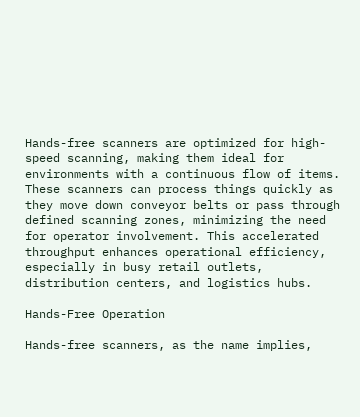Hands-free scanners are optimized for high-speed scanning, making them ideal for environments with a continuous flow of items. These scanners can process things quickly as they move down conveyor belts or pass through defined scanning zones, minimizing the need for operator involvement. This accelerated throughput enhances operational efficiency, especially in busy retail outlets, distribution centers, and logistics hubs.

Hands-Free Operation

Hands-free scanners, as the name implies,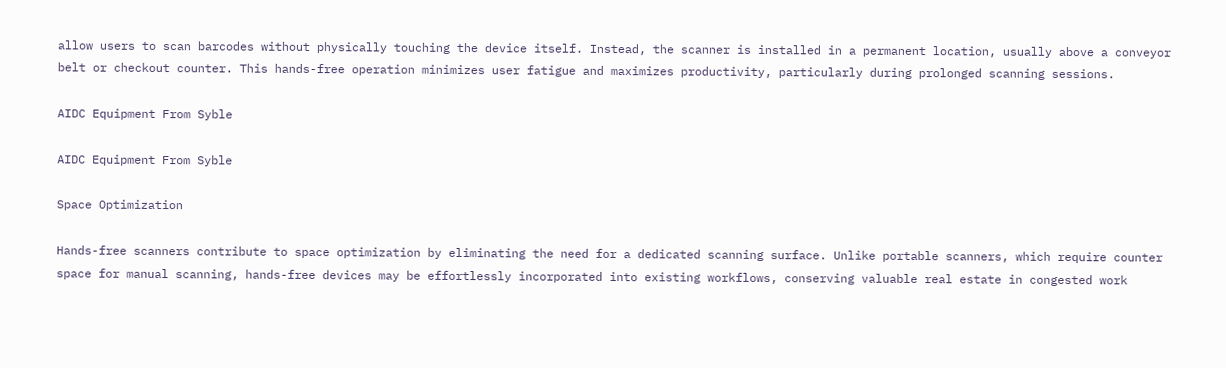allow users to scan barcodes without physically touching the device itself. Instead, the scanner is installed in a permanent location, usually above a conveyor belt or checkout counter. This hands-free operation minimizes user fatigue and maximizes productivity, particularly during prolonged scanning sessions.

AIDC Equipment From Syble

AIDC Equipment From Syble

Space Optimization

Hands-free scanners contribute to space optimization by eliminating the need for a dedicated scanning surface. Unlike portable scanners, which require counter space for manual scanning, hands-free devices may be effortlessly incorporated into existing workflows, conserving valuable real estate in congested work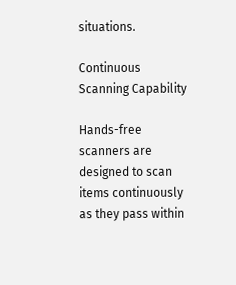situations.

Continuous Scanning Capability

Hands-free scanners are designed to scan items continuously as they pass within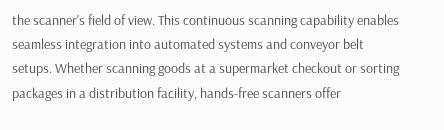the scanner's field of view. This continuous scanning capability enables seamless integration into automated systems and conveyor belt setups. Whether scanning goods at a supermarket checkout or sorting packages in a distribution facility, hands-free scanners offer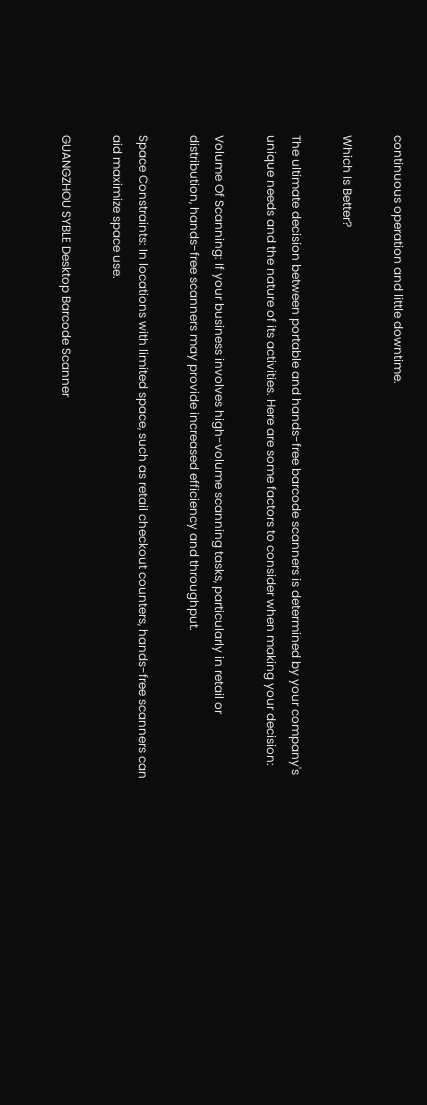continuous operation and little downtime.

Which Is Better?

The ultimate decision between portable and hands-free barcode scanners is determined by your company's unique needs and the nature of its activities. Here are some factors to consider when making your decision:

Volume Of Scanning: If your business involves high-volume scanning tasks, particularly in retail or distribution, hands-free scanners may provide increased efficiency and throughput.

Space Constraints: In locations with limited space, such as retail checkout counters, hands-free scanners can aid maximize space use.

GUANGZHOU SYBLE Desktop Barcode Scanner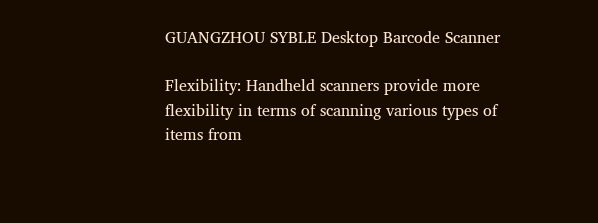GUANGZHOU SYBLE Desktop Barcode Scanner

Flexibility: Handheld scanners provide more flexibility in terms of scanning various types of items from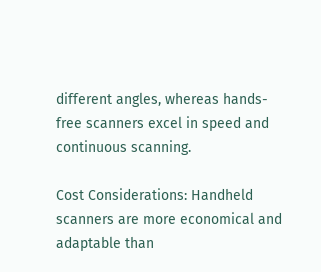different angles, whereas hands-free scanners excel in speed and continuous scanning.

Cost Considerations: Handheld scanners are more economical and adaptable than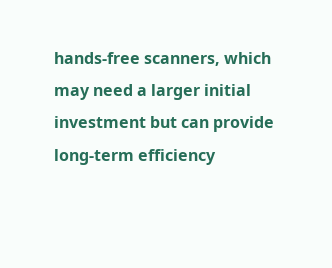hands-free scanners, which may need a larger initial investment but can provide long-term efficiency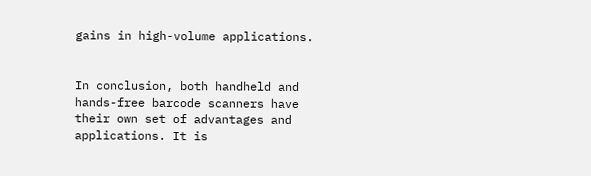gains in high-volume applications.


In conclusion, both handheld and hands-free barcode scanners have their own set of advantages and applications. It is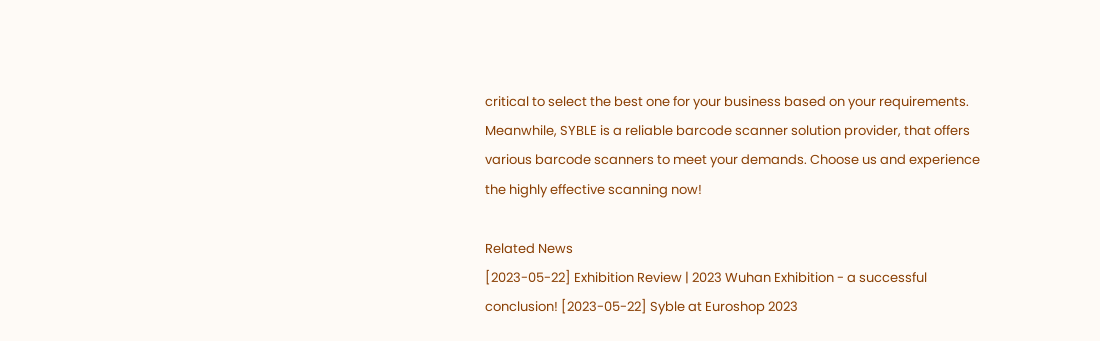critical to select the best one for your business based on your requirements. Meanwhile, SYBLE is a reliable barcode scanner solution provider, that offers various barcode scanners to meet your demands. Choose us and experience the highly effective scanning now!

Related News
[2023-05-22] Exhibition Review | 2023 Wuhan Exhibition - a successful conclusion! [2023-05-22] Syble at Euroshop 2023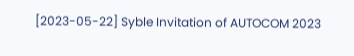[2023-05-22] Syble Invitation of AUTOCOM 2023